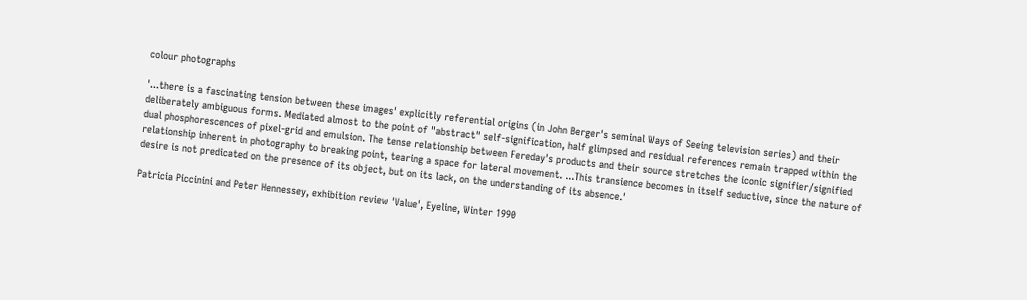colour photographs

'...there is a fascinating tension between these images' explicitly referential origins (in John Berger's seminal Ways of Seeing television series) and their deliberately ambiguous forms. Mediated almost to the point of "abstract" self-signification, half glimpsed and residual references remain trapped within the dual phosphorescences of pixel-grid and emulsion. The tense relationship between Fereday's products and their source stretches the iconic signifier/signified relationship inherent in photography to breaking point, tearing a space for lateral movement. ...This transience becomes in itself seductive, since the nature of desire is not predicated on the presence of its object, but on its lack, on the understanding of its absence.'

Patricia Piccinini and Peter Hennessey, exhibition review 'Value', Eyeline, Winter 1990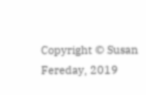Copyright © Susan Fereday, 2019